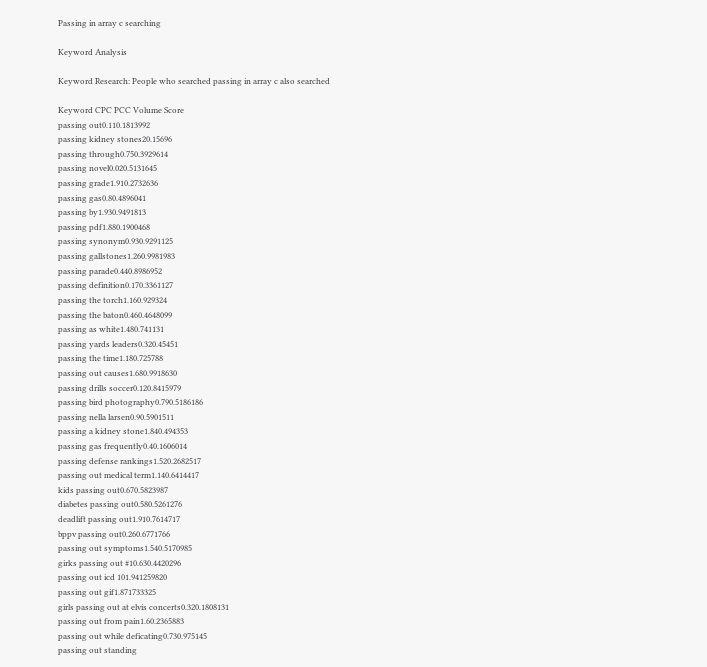Passing in array c searching

Keyword Analysis

Keyword Research: People who searched passing in array c also searched

Keyword CPC PCC Volume Score
passing out0.110.1813992
passing kidney stones20.15696
passing through0.750.3929614
passing novel0.020.5131645
passing grade1.910.2732636
passing gas0.80.4896041
passing by1.930.9491813
passing pdf1.880.1900468
passing synonym0.930.9291125
passing gallstones1.260.9981983
passing parade0.440.8986952
passing definition0.170.3361127
passing the torch1.160.929324
passing the baton0.460.4648099
passing as white1.480.741131
passing yards leaders0.320.45451
passing the time1.180.725788
passing out causes1.680.9918630
passing drills soccer0.120.8415979
passing bird photography0.790.5186186
passing nella larsen0.90.5901511
passing a kidney stone1.840.494353
passing gas frequently0.40.1606014
passing defense rankings1.520.2682517
passing out medical term1.140.6414417
kids passing out0.670.5823987
diabetes passing out0.580.5261276
deadlift passing out1.910.7614717
bppv passing out0.260.6771766
passing out symptoms1.540.5170985
girks passing out #10.630.4420296
passing out icd 101.941259820
passing out gif1.871733325
girls passing out at elvis concerts0.320.1808131
passing out from pain1.60.2365883
passing out while deficating0.730.975145
passing out standing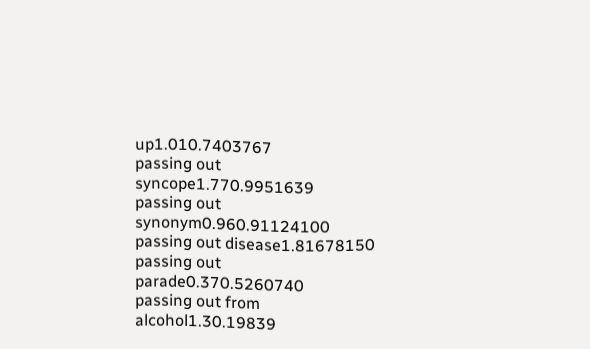up1.010.7403767
passing out syncope1.770.9951639
passing out synonym0.960.91124100
passing out disease1.81678150
passing out parade0.370.5260740
passing out from alcohol1.30.19839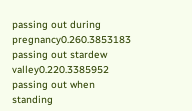passing out during pregnancy0.260.3853183
passing out stardew valley0.220.3385952
passing out when standing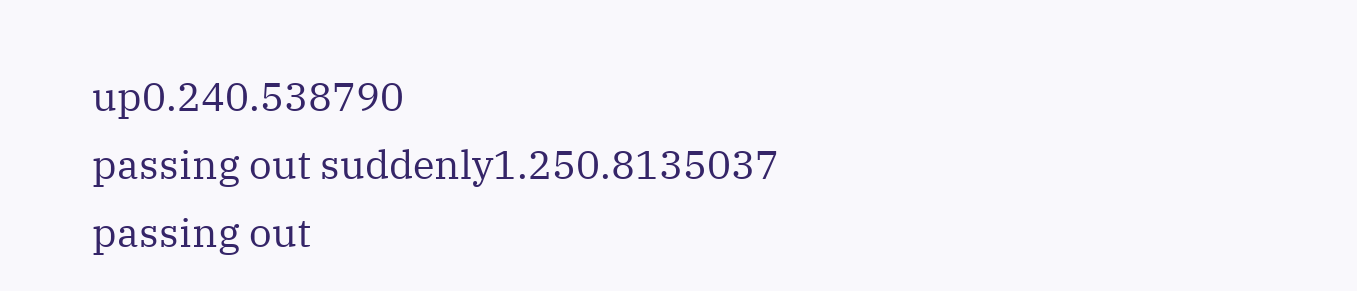up0.240.538790
passing out suddenly1.250.8135037
passing out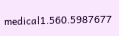medical1.560.5987677